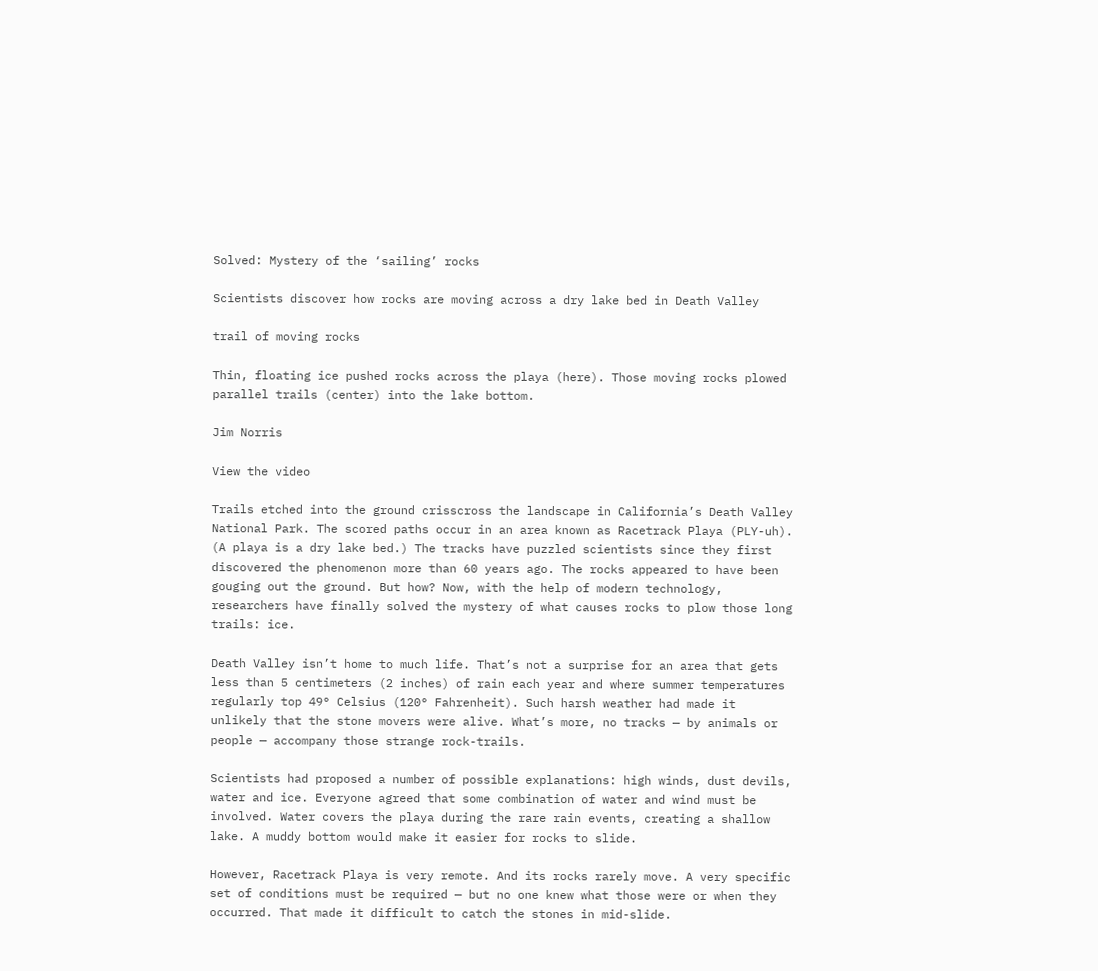Solved: Mystery of the ‘sailing’ rocks

Scientists discover how rocks are moving across a dry lake bed in Death Valley

trail of moving rocks

Thin, floating ice pushed rocks across the playa (here). Those moving rocks plowed parallel trails (center) into the lake bottom.

Jim Norris

View the video

Trails etched into the ground crisscross the landscape in California’s Death Valley National Park. The scored paths occur in an area known as Racetrack Playa (PLY-uh). (A playa is a dry lake bed.) The tracks have puzzled scientists since they first discovered the phenomenon more than 60 years ago. The rocks appeared to have been gouging out the ground. But how? Now, with the help of modern technology, researchers have finally solved the mystery of what causes rocks to plow those long trails: ice.

Death Valley isn’t home to much life. That’s not a surprise for an area that gets less than 5 centimeters (2 inches) of rain each year and where summer temperatures regularly top 49° Celsius (120° Fahrenheit). Such harsh weather had made it unlikely that the stone movers were alive. What’s more, no tracks — by animals or people — accompany those strange rock-trails.

Scientists had proposed a number of possible explanations: high winds, dust devils, water and ice. Everyone agreed that some combination of water and wind must be involved. Water covers the playa during the rare rain events, creating a shallow lake. A muddy bottom would make it easier for rocks to slide.

However, Racetrack Playa is very remote. And its rocks rarely move. A very specific set of conditions must be required — but no one knew what those were or when they occurred. That made it difficult to catch the stones in mid-slide.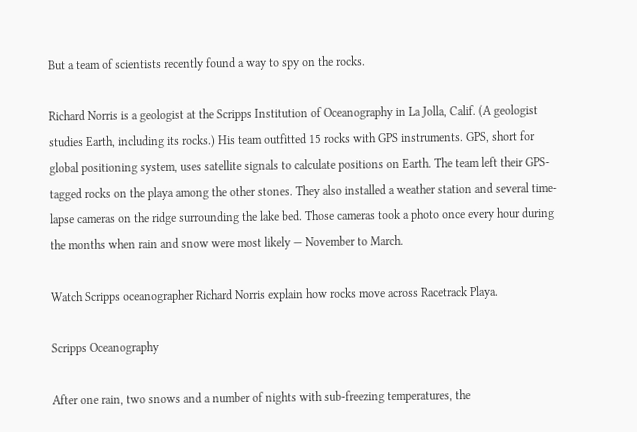But a team of scientists recently found a way to spy on the rocks.

Richard Norris is a geologist at the Scripps Institution of Oceanography in La Jolla, Calif. (A geologist studies Earth, including its rocks.) His team outfitted 15 rocks with GPS instruments. GPS, short for global positioning system, uses satellite signals to calculate positions on Earth. The team left their GPS-tagged rocks on the playa among the other stones. They also installed a weather station and several time-lapse cameras on the ridge surrounding the lake bed. Those cameras took a photo once every hour during the months when rain and snow were most likely — November to March.

Watch Scripps oceanographer Richard Norris explain how rocks move across Racetrack Playa.

Scripps Oceanography

After one rain, two snows and a number of nights with sub-freezing temperatures, the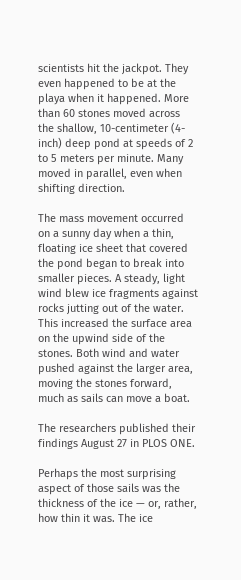scientists hit the jackpot. They even happened to be at the playa when it happened. More than 60 stones moved across the shallow, 10-centimeter (4-inch) deep pond at speeds of 2 to 5 meters per minute. Many moved in parallel, even when shifting direction.

The mass movement occurred on a sunny day when a thin, floating ice sheet that covered the pond began to break into smaller pieces. A steady, light wind blew ice fragments against rocks jutting out of the water. This increased the surface area on the upwind side of the stones. Both wind and water pushed against the larger area, moving the stones forward, much as sails can move a boat.

The researchers published their findings August 27 in PLOS ONE.

Perhaps the most surprising aspect of those sails was the thickness of the ice — or, rather, how thin it was. The ice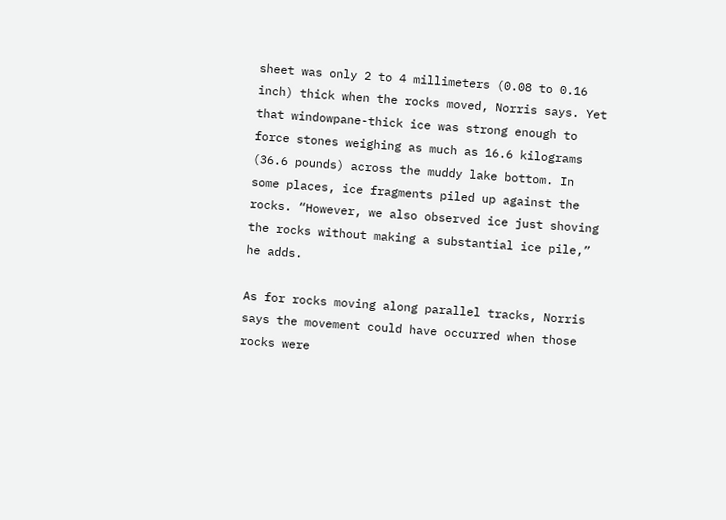sheet was only 2 to 4 millimeters (0.08 to 0.16 inch) thick when the rocks moved, Norris says. Yet that windowpane-thick ice was strong enough to force stones weighing as much as 16.6 kilograms (36.6 pounds) across the muddy lake bottom. In some places, ice fragments piled up against the rocks. “However, we also observed ice just shoving the rocks without making a substantial ice pile,” he adds.

As for rocks moving along parallel tracks, Norris says the movement could have occurred when those rocks were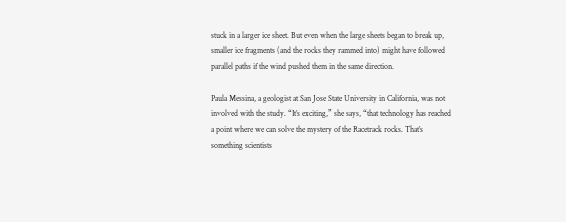stuck in a larger ice sheet. But even when the large sheets began to break up, smaller ice fragments (and the rocks they rammed into) might have followed parallel paths if the wind pushed them in the same direction.

Paula Messina, a geologist at San Jose State University in California, was not involved with the study. “It’s exciting,” she says, “that technology has reached a point where we can solve the mystery of the Racetrack rocks. That’s something scientists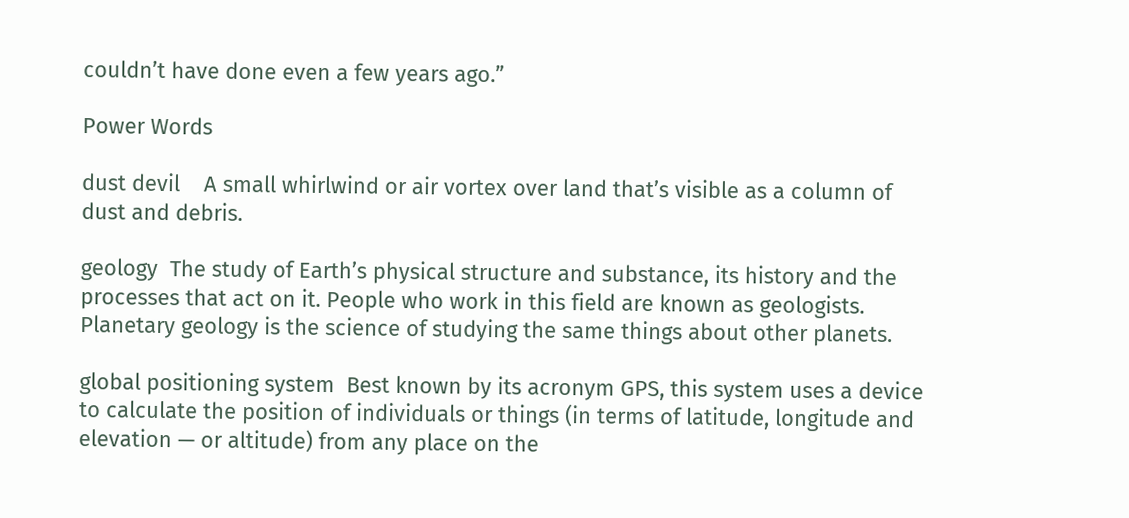couldn’t have done even a few years ago.”

Power Words

dust devil    A small whirlwind or air vortex over land that’s visible as a column of dust and debris.

geology  The study of Earth’s physical structure and substance, its history and the processes that act on it. People who work in this field are known as geologists. Planetary geology is the science of studying the same things about other planets.

global positioning system  Best known by its acronym GPS, this system uses a device to calculate the position of individuals or things (in terms of latitude, longitude and elevation — or altitude) from any place on the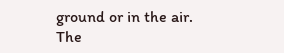ground or in the air. The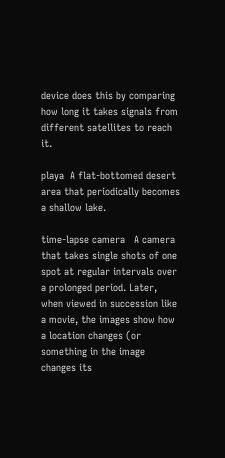device does this by comparing how long it takes signals from different satellites to reach it.

playa  A flat-bottomed desert area that periodically becomes a shallow lake.

time-lapse camera   A camera that takes single shots of one spot at regular intervals over a prolonged period. Later, when viewed in succession like a movie, the images show how a location changes (or something in the image changes its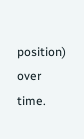position) over time.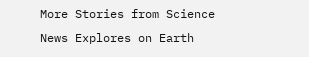More Stories from Science News Explores on Earth